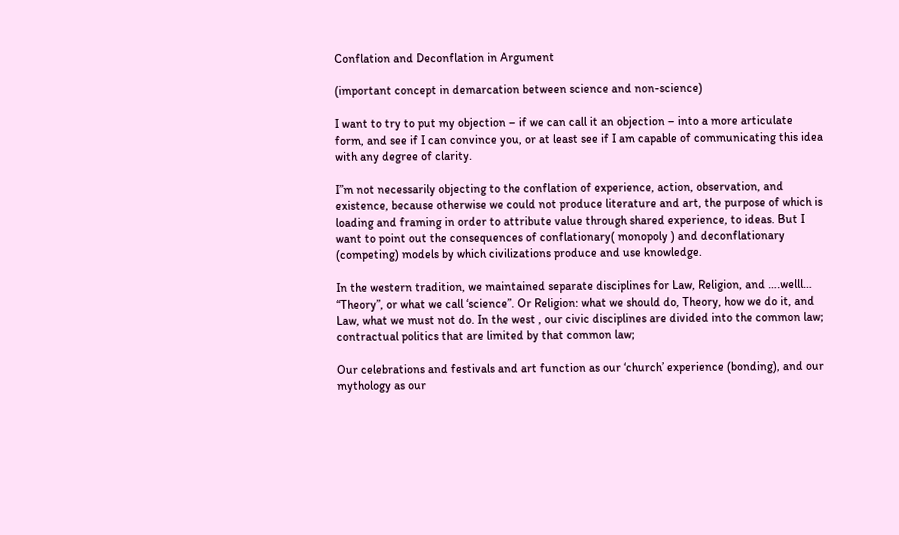Conflation and Deconflation in Argument

(important concept in demarcation between science and non-science)

I want to try to put my objection – if we can call it an objection – into a more articulate form, and see if I can convince you, or at least see if I am capable of communicating this idea with any degree of clarity.

I”m not necessarily objecting to the conflation of experience, action, observation, and existence, because otherwise we could not produce literature and art, the purpose of which is loading and framing in order to attribute value through shared experience, to ideas. But I want to point out the consequences of conflationary( monopoly ) and deconflationary (competing) models by which civilizations produce and use knowledge.

In the western tradition, we maintained separate disciplines for Law, Religion, and ….welll… “Theory”, or what we call ‘science”. Or Religion: what we should do, Theory, how we do it, and Law, what we must not do. In the west , our civic disciplines are divided into the common law; contractual politics that are limited by that common law;

Our celebrations and festivals and art function as our ‘church’ experience (bonding), and our mythology as our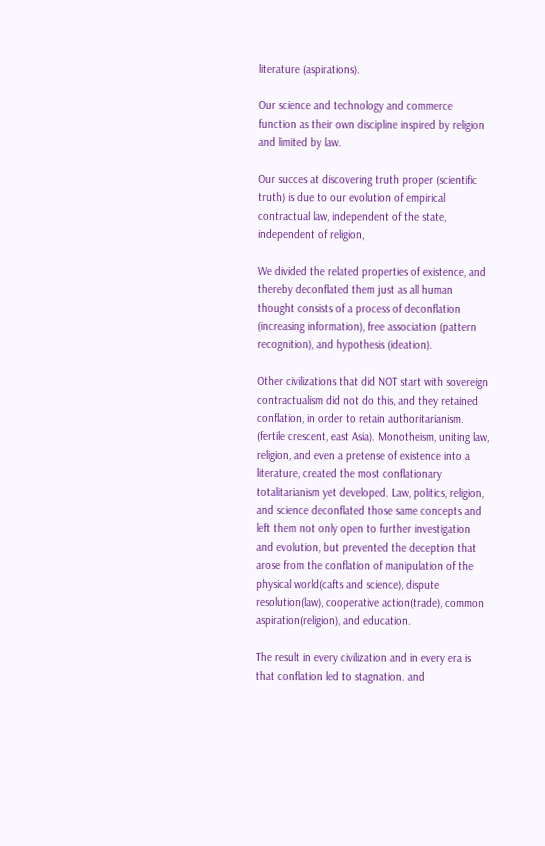literature (aspirations).

Our science and technology and commerce function as their own discipline inspired by religion and limited by law.

Our succes at discovering truth proper (scientific truth) is due to our evolution of empirical contractual law, independent of the state, independent of religion,

We divided the related properties of existence, and thereby deconflated them just as all human thought consists of a process of deconflation (increasing information), free association (pattern recognition), and hypothesis (ideation).

Other civilizations that did NOT start with sovereign contractualism did not do this, and they retained conflation, in order to retain authoritarianism. (fertile crescent, east Asia). Monotheism, uniting law, religion, and even a pretense of existence into a literature, created the most conflationary totalitarianism yet developed. Law, politics, religion, and science deconflated those same concepts and left them not only open to further investigation and evolution, but prevented the deception that arose from the conflation of manipulation of the physical world(cafts and science), dispute resolution(law), cooperative action(trade), common aspiration(religion), and education.

The result in every civilization and in every era is that conflation led to stagnation. and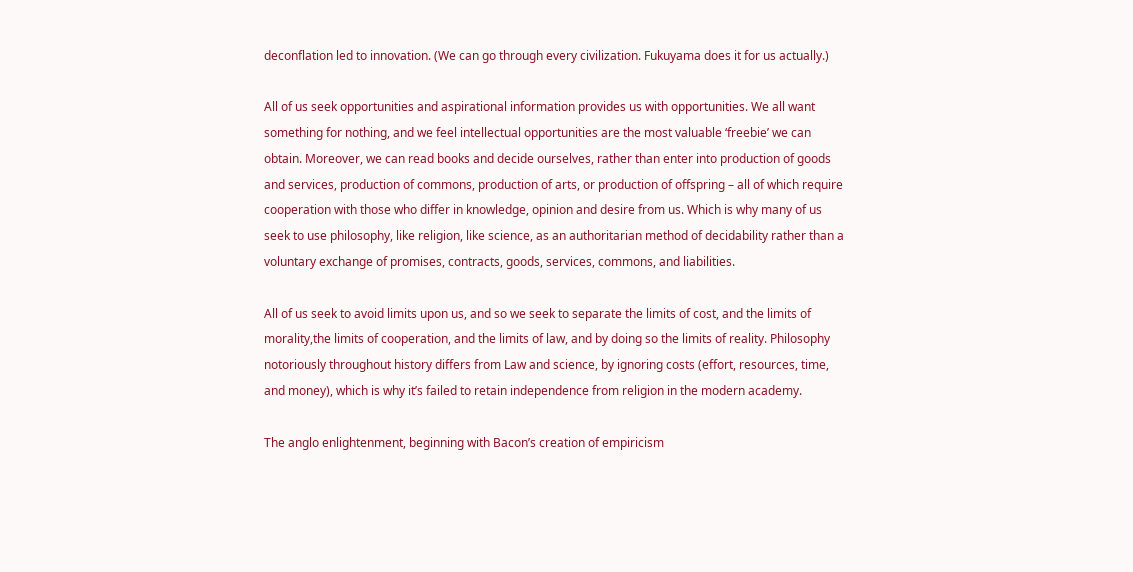deconflation led to innovation. (We can go through every civilization. Fukuyama does it for us actually.)

All of us seek opportunities and aspirational information provides us with opportunities. We all want something for nothing, and we feel intellectual opportunities are the most valuable ‘freebie’ we can obtain. Moreover, we can read books and decide ourselves, rather than enter into production of goods and services, production of commons, production of arts, or production of offspring – all of which require cooperation with those who differ in knowledge, opinion and desire from us. Which is why many of us seek to use philosophy, like religion, like science, as an authoritarian method of decidability rather than a voluntary exchange of promises, contracts, goods, services, commons, and liabilities.

All of us seek to avoid limits upon us, and so we seek to separate the limits of cost, and the limits of morality,the limits of cooperation, and the limits of law, and by doing so the limits of reality. Philosophy notoriously throughout history differs from Law and science, by ignoring costs (effort, resources, time, and money), which is why it’s failed to retain independence from religion in the modern academy.

The anglo enlightenment, beginning with Bacon’s creation of empiricism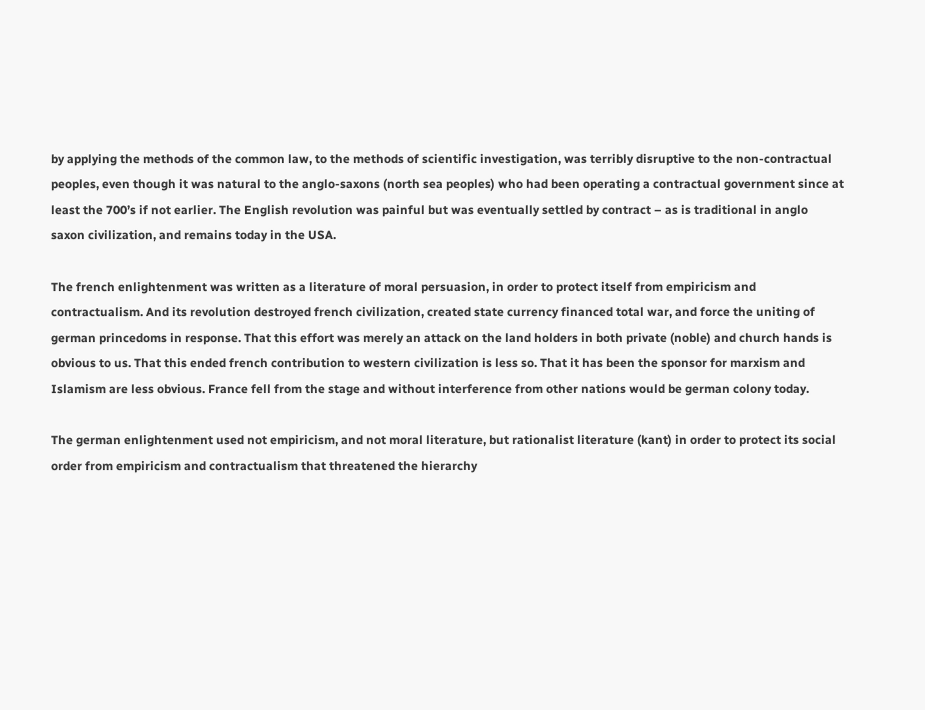by applying the methods of the common law, to the methods of scientific investigation, was terribly disruptive to the non-contractual peoples, even though it was natural to the anglo-saxons (north sea peoples) who had been operating a contractual government since at least the 700’s if not earlier. The English revolution was painful but was eventually settled by contract – as is traditional in anglo saxon civilization, and remains today in the USA.

The french enlightenment was written as a literature of moral persuasion, in order to protect itself from empiricism and contractualism. And its revolution destroyed french civilization, created state currency financed total war, and force the uniting of german princedoms in response. That this effort was merely an attack on the land holders in both private (noble) and church hands is obvious to us. That this ended french contribution to western civilization is less so. That it has been the sponsor for marxism and Islamism are less obvious. France fell from the stage and without interference from other nations would be german colony today.

The german enlightenment used not empiricism, and not moral literature, but rationalist literature (kant) in order to protect its social order from empiricism and contractualism that threatened the hierarchy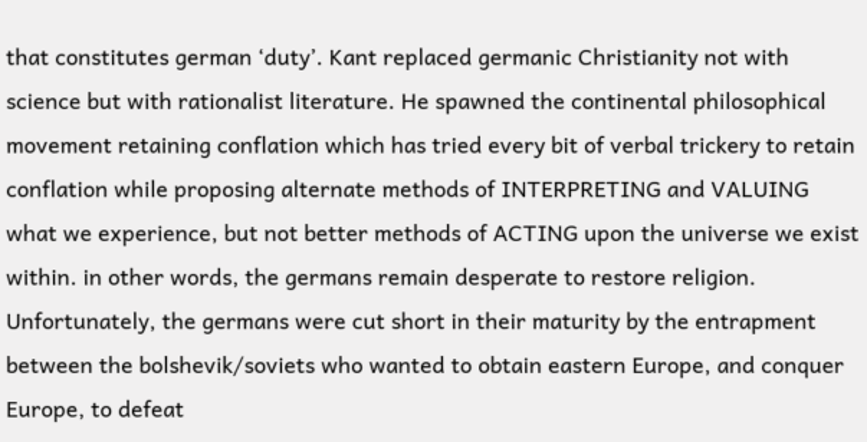that constitutes german ‘duty’. Kant replaced germanic Christianity not with science but with rationalist literature. He spawned the continental philosophical movement retaining conflation which has tried every bit of verbal trickery to retain conflation while proposing alternate methods of INTERPRETING and VALUING what we experience, but not better methods of ACTING upon the universe we exist within. in other words, the germans remain desperate to restore religion. Unfortunately, the germans were cut short in their maturity by the entrapment between the bolshevik/soviets who wanted to obtain eastern Europe, and conquer Europe, to defeat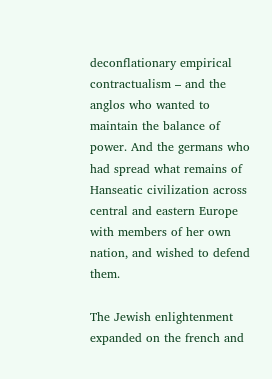deconflationary empirical contractualism – and the anglos who wanted to maintain the balance of power. And the germans who had spread what remains of Hanseatic civilization across central and eastern Europe with members of her own nation, and wished to defend them.

The Jewish enlightenment expanded on the french and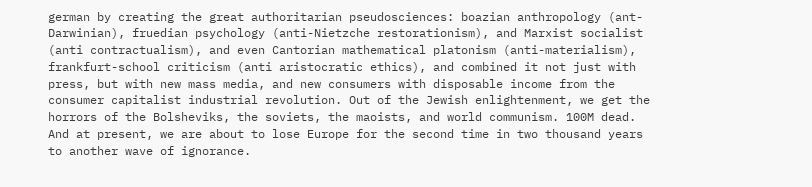german by creating the great authoritarian pseudosciences: boazian anthropology (ant-Darwinian), fruedian psychology (anti-Nietzche restorationism), and Marxist socialist (anti contractualism), and even Cantorian mathematical platonism (anti-materialism), frankfurt-school criticism (anti aristocratic ethics), and combined it not just with press, but with new mass media, and new consumers with disposable income from the consumer capitalist industrial revolution. Out of the Jewish enlightenment, we get the horrors of the Bolsheviks, the soviets, the maoists, and world communism. 100M dead. And at present, we are about to lose Europe for the second time in two thousand years to another wave of ignorance.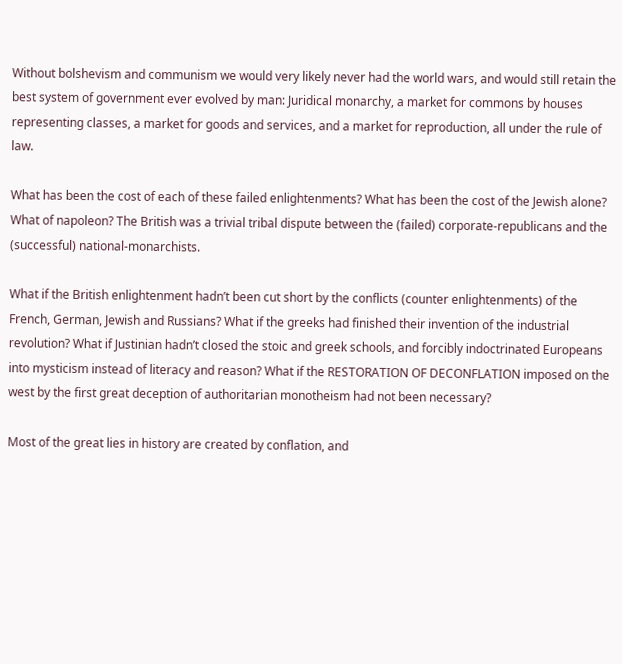Without bolshevism and communism we would very likely never had the world wars, and would still retain the best system of government ever evolved by man: Juridical monarchy, a market for commons by houses representing classes, a market for goods and services, and a market for reproduction, all under the rule of law.

What has been the cost of each of these failed enlightenments? What has been the cost of the Jewish alone? What of napoleon? The British was a trivial tribal dispute between the (failed) corporate-republicans and the (successful) national-monarchists.

What if the British enlightenment hadn’t been cut short by the conflicts (counter enlightenments) of the French, German, Jewish and Russians? What if the greeks had finished their invention of the industrial revolution? What if Justinian hadn’t closed the stoic and greek schools, and forcibly indoctrinated Europeans into mysticism instead of literacy and reason? What if the RESTORATION OF DECONFLATION imposed on the west by the first great deception of authoritarian monotheism had not been necessary?

Most of the great lies in history are created by conflation, and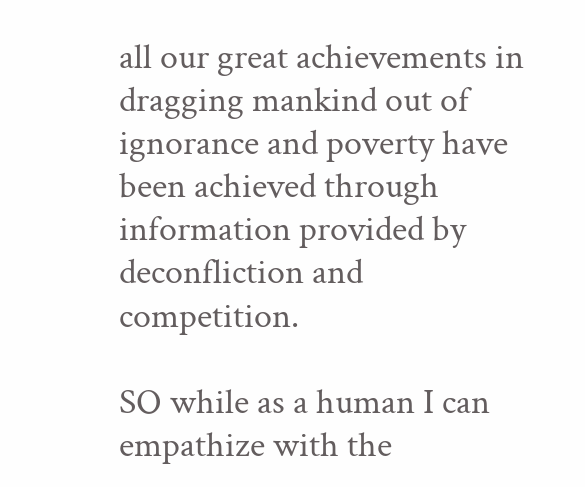all our great achievements in dragging mankind out of ignorance and poverty have been achieved through information provided by deconfliction and competition.

SO while as a human I can empathize with the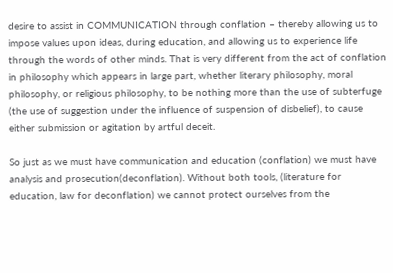desire to assist in COMMUNICATION through conflation – thereby allowing us to impose values upon ideas, during education, and allowing us to experience life through the words of other minds. That is very different from the act of conflation in philosophy which appears in large part, whether literary philosophy, moral philosophy, or religious philosophy, to be nothing more than the use of subterfuge (the use of suggestion under the influence of suspension of disbelief), to cause either submission or agitation by artful deceit.

So just as we must have communication and education (conflation) we must have analysis and prosecution(deconflation). Without both tools, (literature for education, law for deconflation) we cannot protect ourselves from the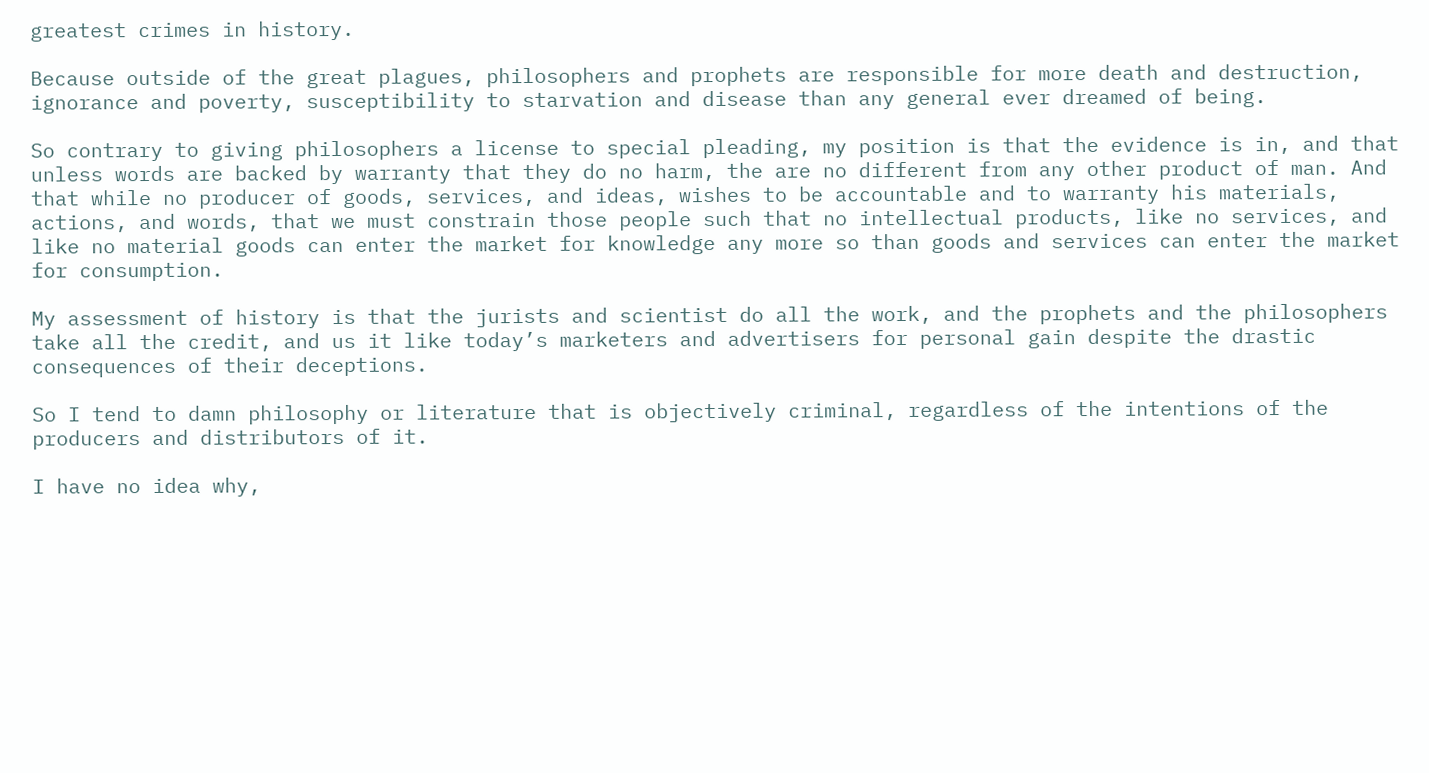greatest crimes in history.

Because outside of the great plagues, philosophers and prophets are responsible for more death and destruction, ignorance and poverty, susceptibility to starvation and disease than any general ever dreamed of being.

So contrary to giving philosophers a license to special pleading, my position is that the evidence is in, and that unless words are backed by warranty that they do no harm, the are no different from any other product of man. And that while no producer of goods, services, and ideas, wishes to be accountable and to warranty his materials, actions, and words, that we must constrain those people such that no intellectual products, like no services, and like no material goods can enter the market for knowledge any more so than goods and services can enter the market for consumption.

My assessment of history is that the jurists and scientist do all the work, and the prophets and the philosophers take all the credit, and us it like today’s marketers and advertisers for personal gain despite the drastic consequences of their deceptions.

So I tend to damn philosophy or literature that is objectively criminal, regardless of the intentions of the producers and distributors of it.

I have no idea why,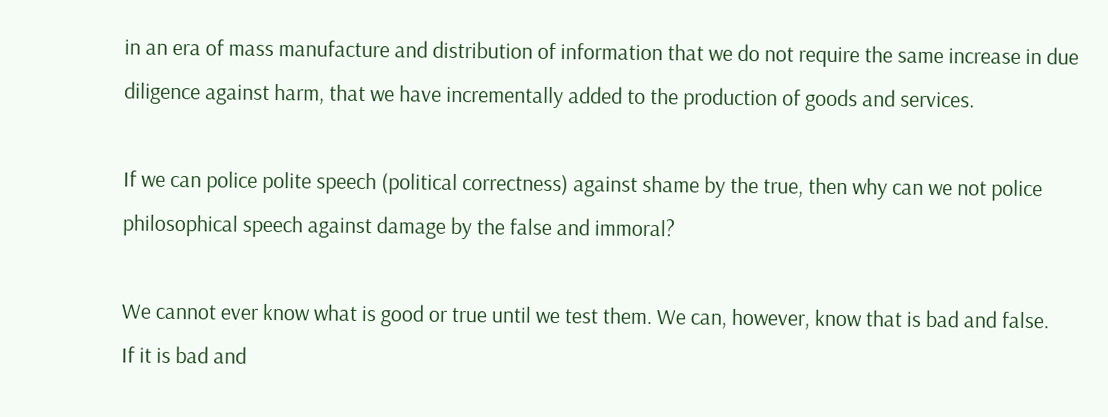in an era of mass manufacture and distribution of information that we do not require the same increase in due diligence against harm, that we have incrementally added to the production of goods and services.

If we can police polite speech (political correctness) against shame by the true, then why can we not police philosophical speech against damage by the false and immoral?

We cannot ever know what is good or true until we test them. We can, however, know that is bad and false.
If it is bad and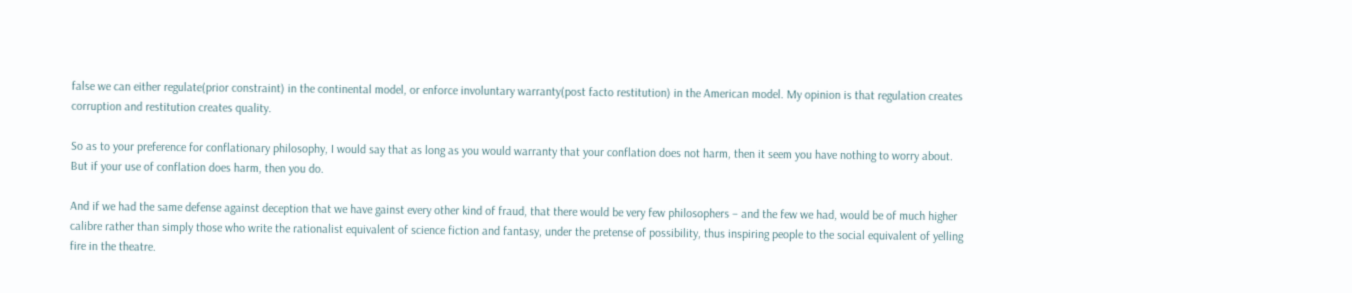false we can either regulate(prior constraint) in the continental model, or enforce involuntary warranty(post facto restitution) in the American model. My opinion is that regulation creates corruption and restitution creates quality.

So as to your preference for conflationary philosophy, I would say that as long as you would warranty that your conflation does not harm, then it seem you have nothing to worry about. But if your use of conflation does harm, then you do.

And if we had the same defense against deception that we have gainst every other kind of fraud, that there would be very few philosophers – and the few we had, would be of much higher calibre rather than simply those who write the rationalist equivalent of science fiction and fantasy, under the pretense of possibility, thus inspiring people to the social equivalent of yelling fire in the theatre.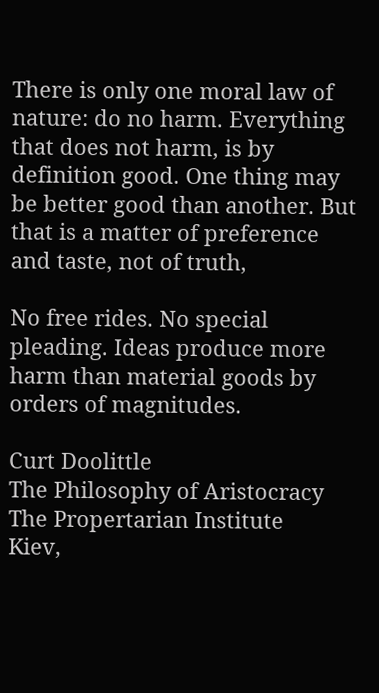There is only one moral law of nature: do no harm. Everything that does not harm, is by definition good. One thing may be better good than another. But that is a matter of preference and taste, not of truth,

No free rides. No special pleading. Ideas produce more harm than material goods by orders of magnitudes.

Curt Doolittle
The Philosophy of Aristocracy
The Propertarian Institute
Kiev,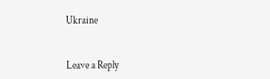Ukraine


Leave a Reply